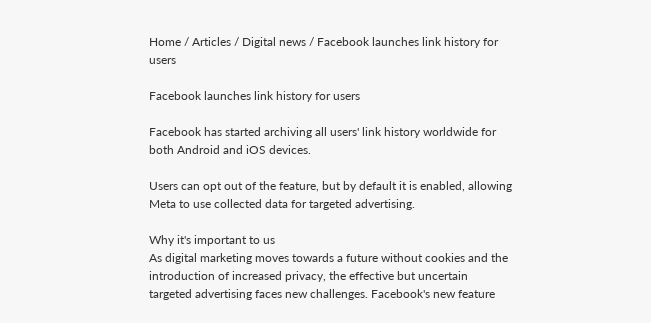Home / Articles / Digital news / Facebook launches link history for users

Facebook launches link history for users

Facebook has started archiving all users' link history worldwide for both Android and iOS devices.

Users can opt out of the feature, but by default it is enabled, allowing Meta to use collected data for targeted advertising.

Why it's important to us
As digital marketing moves towards a future without cookies and the introduction of increased privacy, the effective but uncertain targeted advertising faces new challenges. Facebook's new feature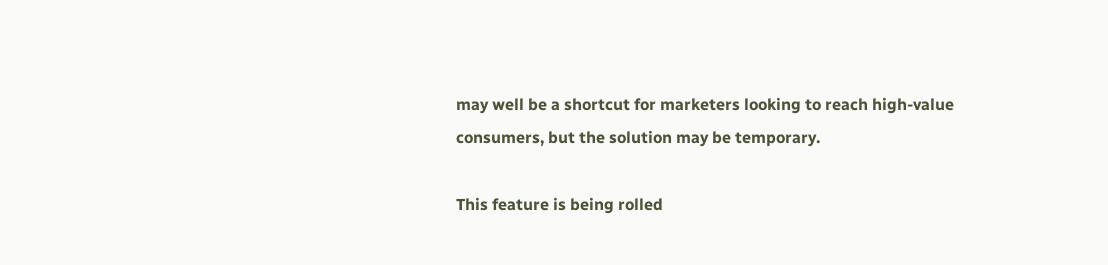may well be a shortcut for marketers looking to reach high-value consumers, but the solution may be temporary.

This feature is being rolled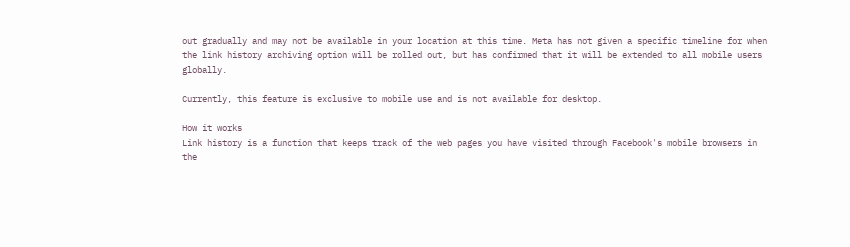out gradually and may not be available in your location at this time. Meta has not given a specific timeline for when the link history archiving option will be rolled out, but has confirmed that it will be extended to all mobile users globally.

Currently, this feature is exclusive to mobile use and is not available for desktop.

How it works
Link history is a function that keeps track of the web pages you have visited through Facebook's mobile browsers in the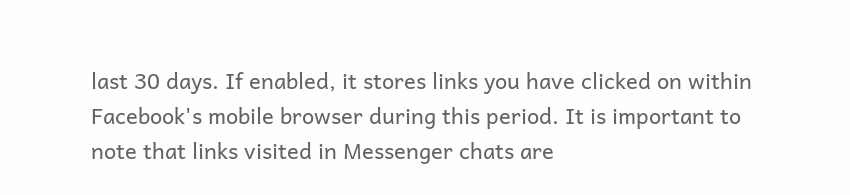last 30 days. If enabled, it stores links you have clicked on within Facebook's mobile browser during this period. It is important to note that links visited in Messenger chats are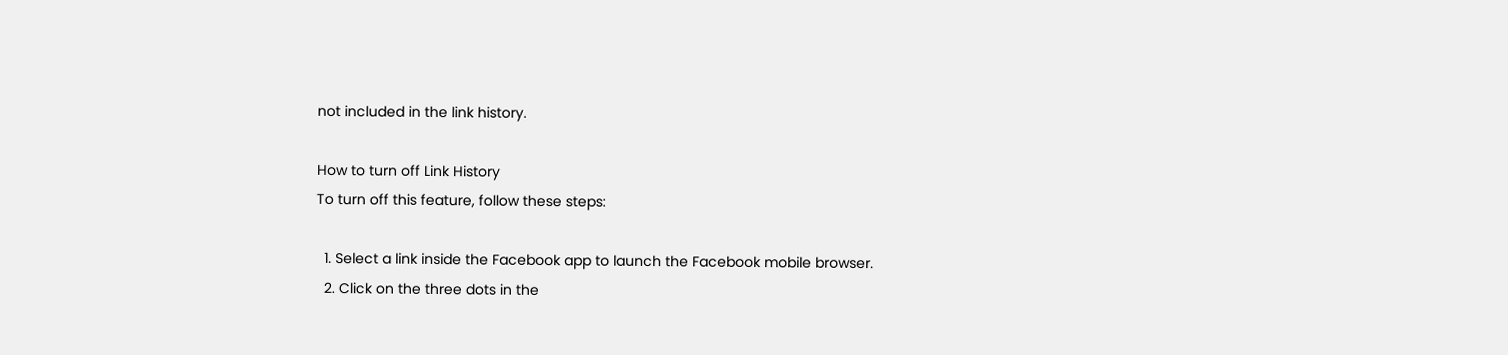not included in the link history.

How to turn off Link History
To turn off this feature, follow these steps:

  1. Select a link inside the Facebook app to launch the Facebook mobile browser.
  2. Click on the three dots in the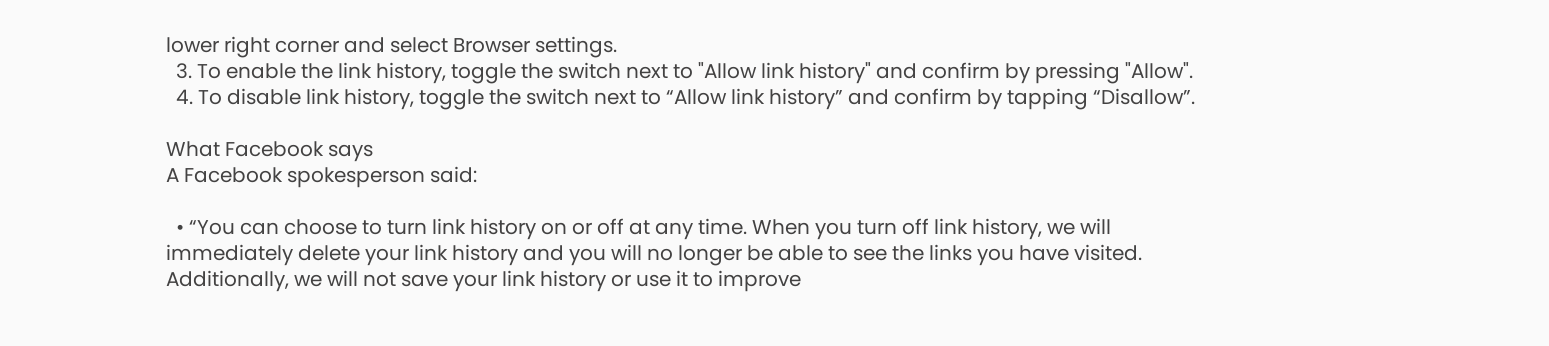lower right corner and select Browser settings.
  3. To enable the link history, toggle the switch next to "Allow link history" and confirm by pressing "Allow".
  4. To disable link history, toggle the switch next to “Allow link history” and confirm by tapping “Disallow”.

What Facebook says
A Facebook spokesperson said:

  • “You can choose to turn link history on or off at any time. When you turn off link history, we will immediately delete your link history and you will no longer be able to see the links you have visited. Additionally, we will not save your link history or use it to improve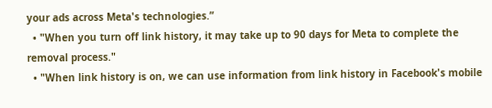your ads across Meta's technologies.”
  • "When you turn off link history, it may take up to 90 days for Meta to complete the removal process."
  • "When link history is on, we can use information from link history in Facebook's mobile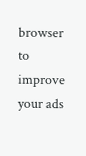browser to improve your ads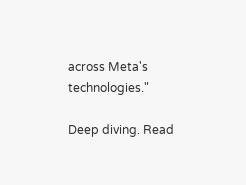across Meta's technologies."

Deep diving. Read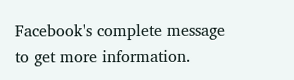Facebook's complete message to get more information.